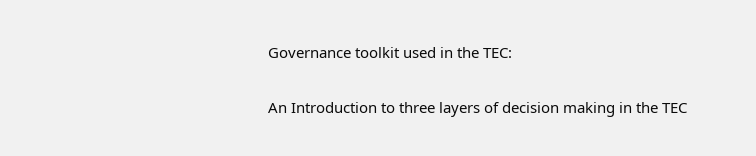Governance toolkit used in the TEC:

An Introduction to three layers of decision making in the TEC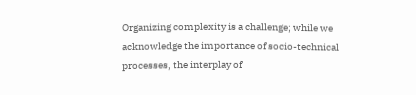Organizing complexity is a challenge; while we acknowledge the importance of socio-technical processes, the interplay of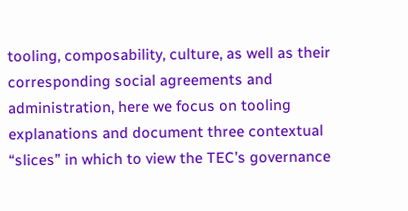tooling, composability, culture, as well as their corresponding social agreements and administration, here we focus on tooling explanations and document three contextual “slices” in which to view the TEC’s governance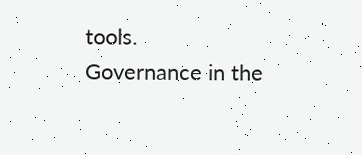tools.
Governance in the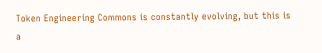Token Engineering Commons is constantly evolving, but this is a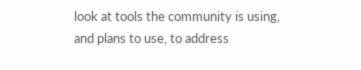look at tools the community is using, and plans to use, to address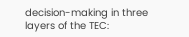decision-making in three layers of the TEC: